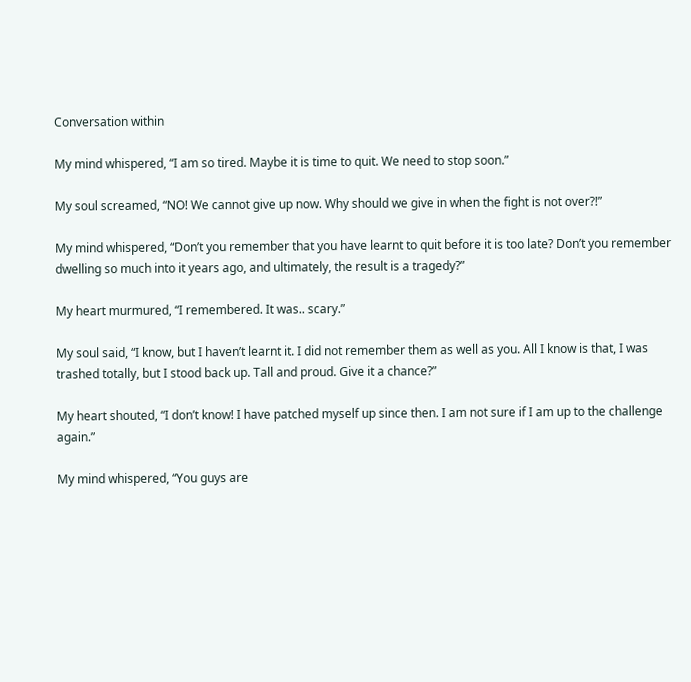Conversation within

My mind whispered, “I am so tired. Maybe it is time to quit. We need to stop soon.”

My soul screamed, “NO! We cannot give up now. Why should we give in when the fight is not over?!”

My mind whispered, “Don’t you remember that you have learnt to quit before it is too late? Don’t you remember dwelling so much into it years ago, and ultimately, the result is a tragedy?”

My heart murmured, “I remembered. It was.. scary.”

My soul said, “I know, but I haven’t learnt it. I did not remember them as well as you. All I know is that, I was trashed totally, but I stood back up. Tall and proud. Give it a chance?”

My heart shouted, “I don’t know! I have patched myself up since then. I am not sure if I am up to the challenge again.”

My mind whispered, “You guys are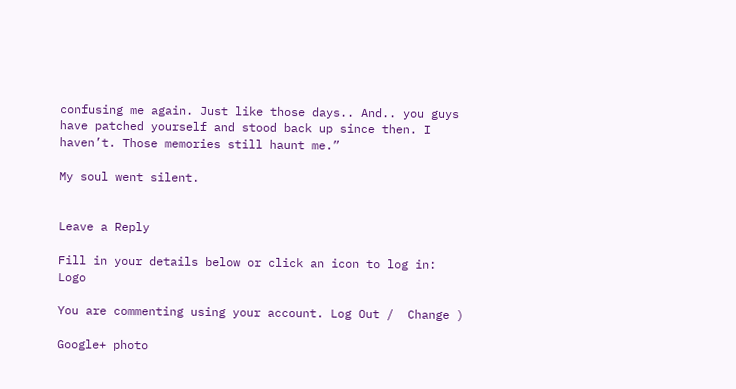confusing me again. Just like those days.. And.. you guys have patched yourself and stood back up since then. I haven’t. Those memories still haunt me.”

My soul went silent.


Leave a Reply

Fill in your details below or click an icon to log in: Logo

You are commenting using your account. Log Out /  Change )

Google+ photo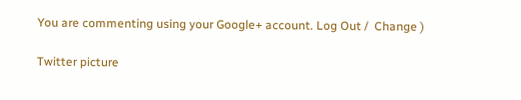You are commenting using your Google+ account. Log Out /  Change )

Twitter picture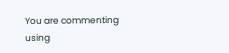You are commenting using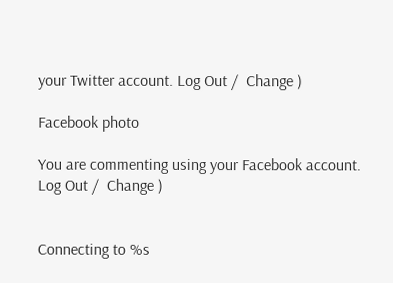your Twitter account. Log Out /  Change )

Facebook photo

You are commenting using your Facebook account. Log Out /  Change )


Connecting to %s